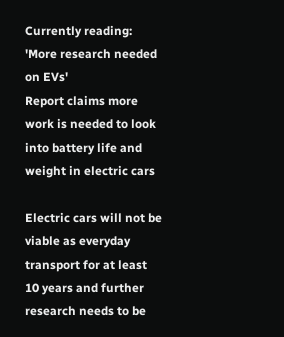Currently reading: 'More research needed on EVs'
Report claims more work is needed to look into battery life and weight in electric cars

Electric cars will not be viable as everyday transport for at least 10 years and further research needs to be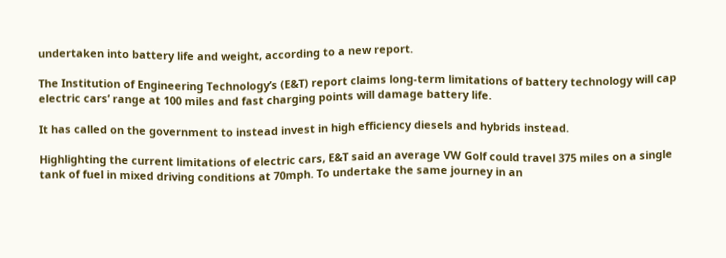undertaken into battery life and weight, according to a new report.

The Institution of Engineering Technology’s (E&T) report claims long-term limitations of battery technology will cap electric cars’ range at 100 miles and fast charging points will damage battery life.

It has called on the government to instead invest in high efficiency diesels and hybrids instead.

Highlighting the current limitations of electric cars, E&T said an average VW Golf could travel 375 miles on a single tank of fuel in mixed driving conditions at 70mph. To undertake the same journey in an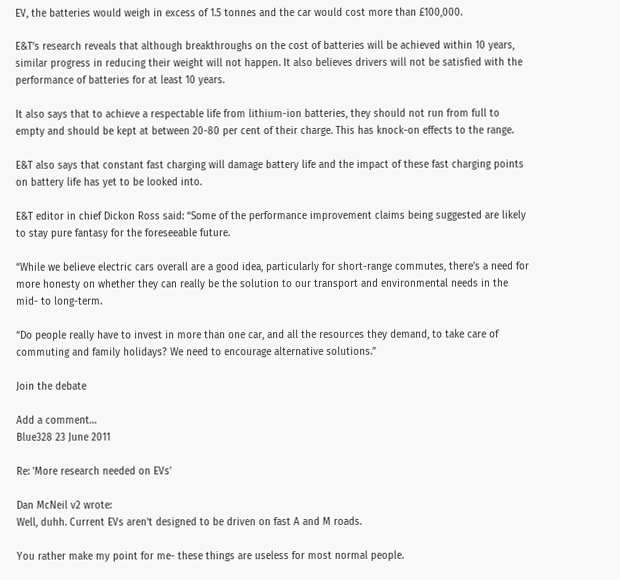EV, the batteries would weigh in excess of 1.5 tonnes and the car would cost more than £100,000.

E&T’s research reveals that although breakthroughs on the cost of batteries will be achieved within 10 years, similar progress in reducing their weight will not happen. It also believes drivers will not be satisfied with the performance of batteries for at least 10 years.

It also says that to achieve a respectable life from lithium-ion batteries, they should not run from full to empty and should be kept at between 20-80 per cent of their charge. This has knock-on effects to the range.

E&T also says that constant fast charging will damage battery life and the impact of these fast charging points on battery life has yet to be looked into.

E&T editor in chief Dickon Ross said: “Some of the performance improvement claims being suggested are likely to stay pure fantasy for the foreseeable future.

“While we believe electric cars overall are a good idea, particularly for short-range commutes, there’s a need for more honesty on whether they can really be the solution to our transport and environmental needs in the mid- to long-term.

“Do people really have to invest in more than one car, and all the resources they demand, to take care of commuting and family holidays? We need to encourage alternative solutions.”

Join the debate

Add a comment…
Blue328 23 June 2011

Re: 'More research needed on EVs'

Dan McNeil v2 wrote:
Well, duhh. Current EVs aren't designed to be driven on fast A and M roads.

You rather make my point for me- these things are useless for most normal people.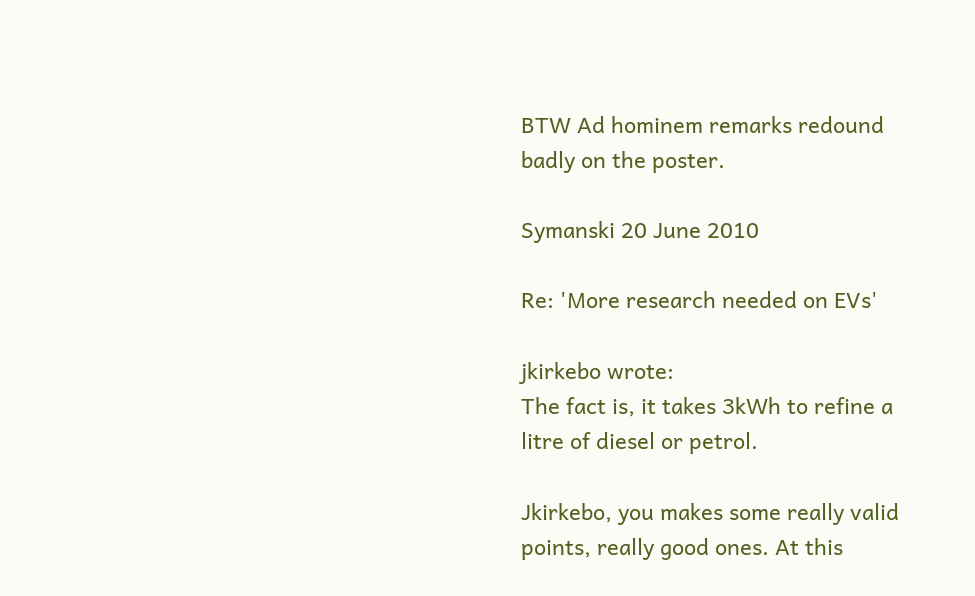BTW Ad hominem remarks redound badly on the poster.

Symanski 20 June 2010

Re: 'More research needed on EVs'

jkirkebo wrote:
The fact is, it takes 3kWh to refine a litre of diesel or petrol.

Jkirkebo, you makes some really valid points, really good ones. At this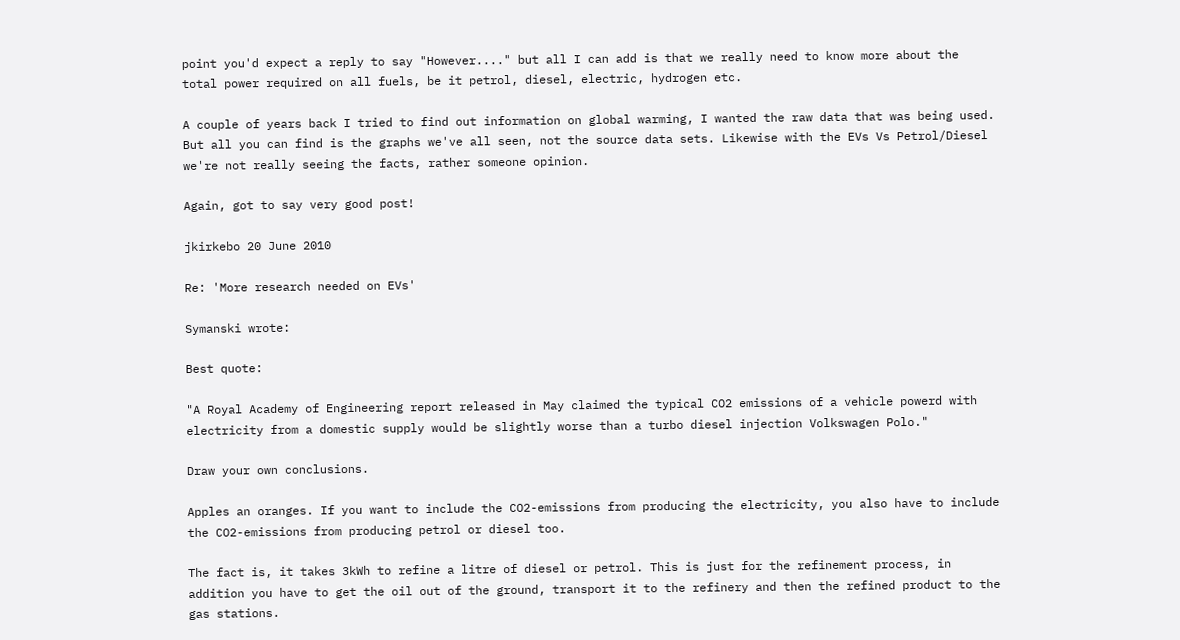point you'd expect a reply to say "However...." but all I can add is that we really need to know more about the total power required on all fuels, be it petrol, diesel, electric, hydrogen etc.

A couple of years back I tried to find out information on global warming, I wanted the raw data that was being used. But all you can find is the graphs we've all seen, not the source data sets. Likewise with the EVs Vs Petrol/Diesel we're not really seeing the facts, rather someone opinion.

Again, got to say very good post!

jkirkebo 20 June 2010

Re: 'More research needed on EVs'

Symanski wrote:

Best quote:

"A Royal Academy of Engineering report released in May claimed the typical CO2 emissions of a vehicle powerd with electricity from a domestic supply would be slightly worse than a turbo diesel injection Volkswagen Polo."

Draw your own conclusions.

Apples an oranges. If you want to include the CO2-emissions from producing the electricity, you also have to include the CO2-emissions from producing petrol or diesel too.

The fact is, it takes 3kWh to refine a litre of diesel or petrol. This is just for the refinement process, in addition you have to get the oil out of the ground, transport it to the refinery and then the refined product to the gas stations.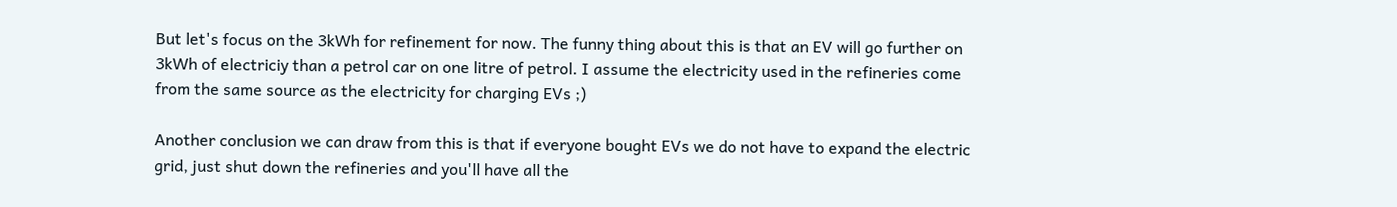But let's focus on the 3kWh for refinement for now. The funny thing about this is that an EV will go further on 3kWh of electriciy than a petrol car on one litre of petrol. I assume the electricity used in the refineries come from the same source as the electricity for charging EVs ;)

Another conclusion we can draw from this is that if everyone bought EVs we do not have to expand the electric grid, just shut down the refineries and you'll have all the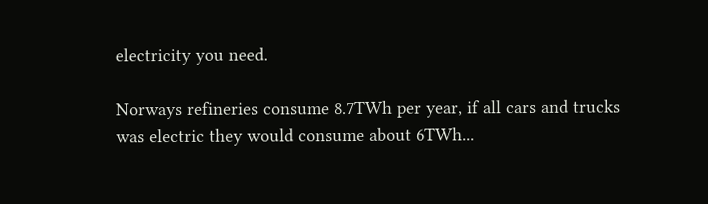electricity you need.

Norways refineries consume 8.7TWh per year, if all cars and trucks was electric they would consume about 6TWh...